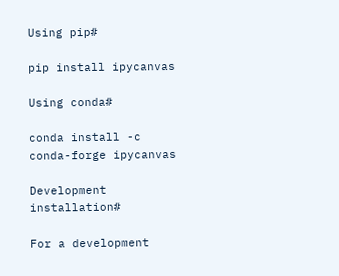Using pip#

pip install ipycanvas

Using conda#

conda install -c conda-forge ipycanvas

Development installation#

For a development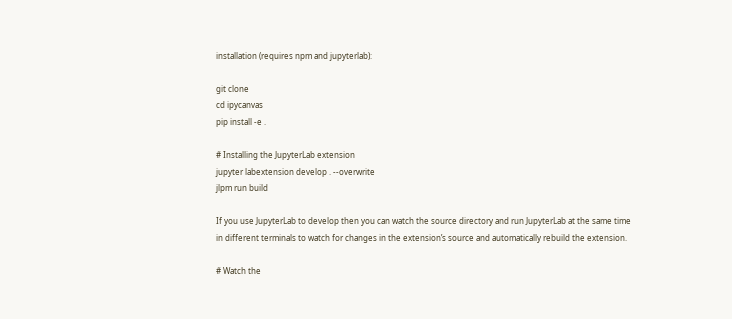installation (requires npm and jupyterlab):

git clone
cd ipycanvas
pip install -e .

# Installing the JupyterLab extension
jupyter labextension develop . --overwrite
jlpm run build

If you use JupyterLab to develop then you can watch the source directory and run JupyterLab at the same time in different terminals to watch for changes in the extension’s source and automatically rebuild the extension.

# Watch the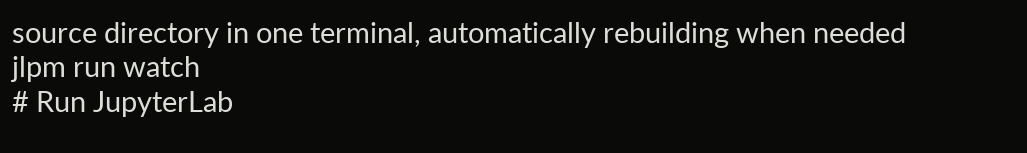source directory in one terminal, automatically rebuilding when needed
jlpm run watch
# Run JupyterLab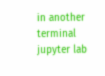in another terminal
jupyter lab